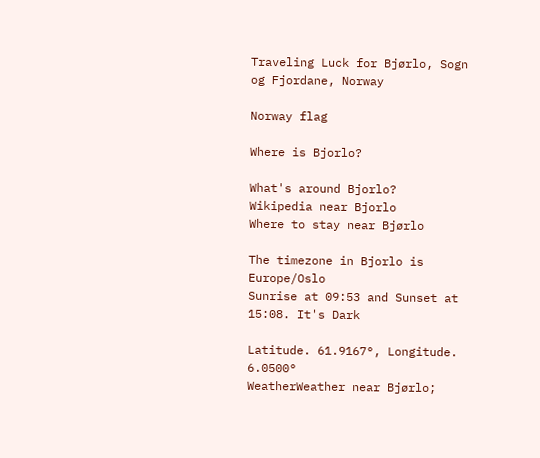Traveling Luck for Bjørlo, Sogn og Fjordane, Norway

Norway flag

Where is Bjorlo?

What's around Bjorlo?
Wikipedia near Bjorlo
Where to stay near Bjørlo

The timezone in Bjorlo is Europe/Oslo
Sunrise at 09:53 and Sunset at 15:08. It's Dark

Latitude. 61.9167°, Longitude. 6.0500°
WeatherWeather near Bjørlo;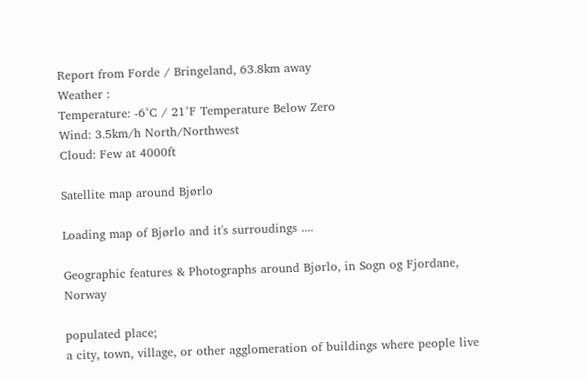Report from Forde / Bringeland, 63.8km away
Weather :
Temperature: -6°C / 21°F Temperature Below Zero
Wind: 3.5km/h North/Northwest
Cloud: Few at 4000ft

Satellite map around Bjørlo

Loading map of Bjørlo and it's surroudings ....

Geographic features & Photographs around Bjørlo, in Sogn og Fjordane, Norway

populated place;
a city, town, village, or other agglomeration of buildings where people live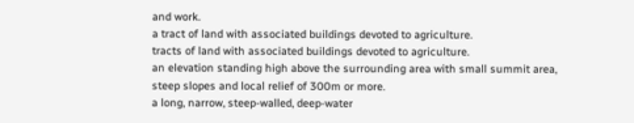and work.
a tract of land with associated buildings devoted to agriculture.
tracts of land with associated buildings devoted to agriculture.
an elevation standing high above the surrounding area with small summit area, steep slopes and local relief of 300m or more.
a long, narrow, steep-walled, deep-water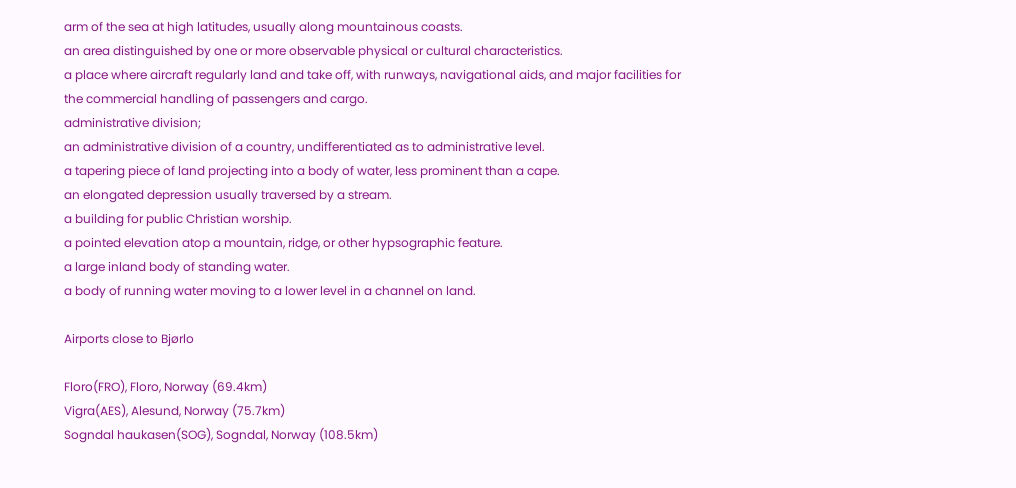arm of the sea at high latitudes, usually along mountainous coasts.
an area distinguished by one or more observable physical or cultural characteristics.
a place where aircraft regularly land and take off, with runways, navigational aids, and major facilities for the commercial handling of passengers and cargo.
administrative division;
an administrative division of a country, undifferentiated as to administrative level.
a tapering piece of land projecting into a body of water, less prominent than a cape.
an elongated depression usually traversed by a stream.
a building for public Christian worship.
a pointed elevation atop a mountain, ridge, or other hypsographic feature.
a large inland body of standing water.
a body of running water moving to a lower level in a channel on land.

Airports close to Bjørlo

Floro(FRO), Floro, Norway (69.4km)
Vigra(AES), Alesund, Norway (75.7km)
Sogndal haukasen(SOG), Sogndal, Norway (108.5km)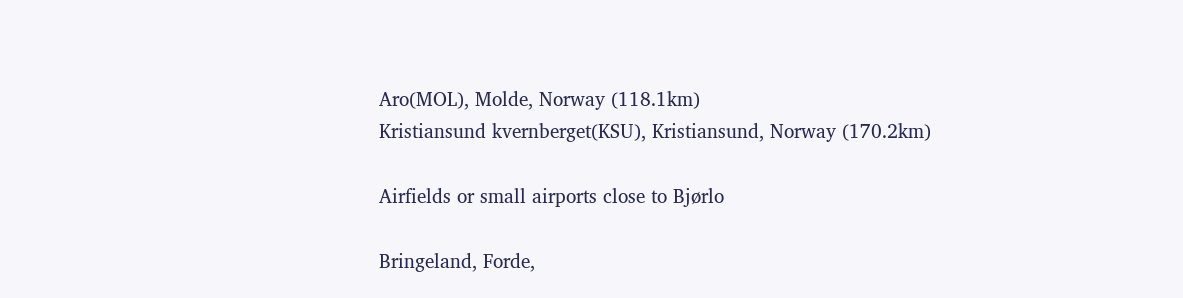Aro(MOL), Molde, Norway (118.1km)
Kristiansund kvernberget(KSU), Kristiansund, Norway (170.2km)

Airfields or small airports close to Bjørlo

Bringeland, Forde,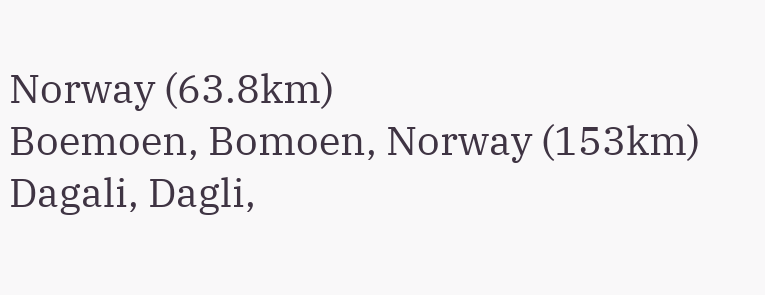Norway (63.8km)
Boemoen, Bomoen, Norway (153km)
Dagali, Dagli,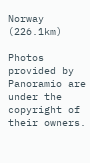Norway (226.1km)

Photos provided by Panoramio are under the copyright of their owners.